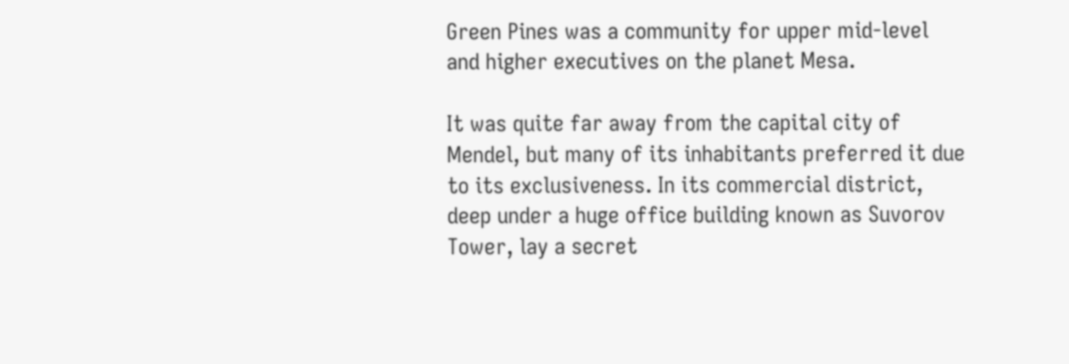Green Pines was a community for upper mid-level and higher executives on the planet Mesa.

It was quite far away from the capital city of Mendel, but many of its inhabitants preferred it due to its exclusiveness. In its commercial district, deep under a huge office building known as Suvorov Tower, lay a secret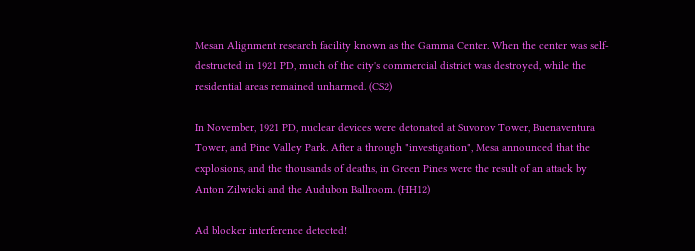Mesan Alignment research facility known as the Gamma Center. When the center was self-destructed in 1921 PD, much of the city's commercial district was destroyed, while the residential areas remained unharmed. (CS2)

In November, 1921 PD, nuclear devices were detonated at Suvorov Tower, Buenaventura Tower, and Pine Valley Park. After a through "investigation", Mesa announced that the explosions, and the thousands of deaths, in Green Pines were the result of an attack by Anton Zilwicki and the Audubon Ballroom. (HH12)

Ad blocker interference detected!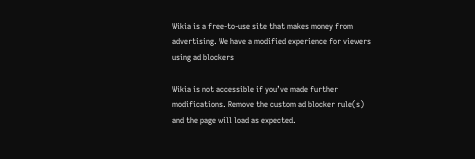Wikia is a free-to-use site that makes money from advertising. We have a modified experience for viewers using ad blockers

Wikia is not accessible if you’ve made further modifications. Remove the custom ad blocker rule(s) and the page will load as expected.